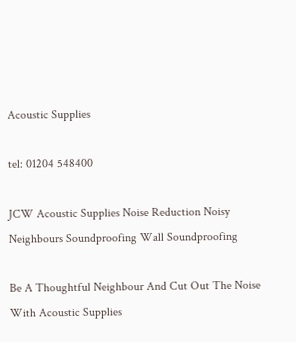Acoustic Supplies

tel: 01204 548400

JCW Acoustic Supplies Noise Reduction Noisy Neighbours Soundproofing Wall Soundproofing

Be A Thoughtful Neighbour And Cut Out The Noise With Acoustic Supplies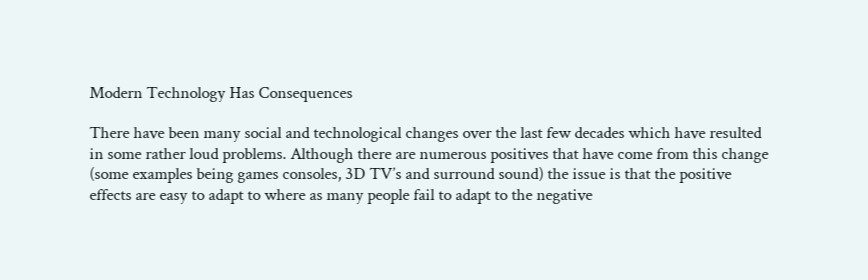Modern Technology Has Consequences

There have been many social and technological changes over the last few decades which have resulted in some rather loud problems. Although there are numerous positives that have come from this change (some examples being games consoles, 3D TV’s and surround sound) the issue is that the positive effects are easy to adapt to where as many people fail to adapt to the negative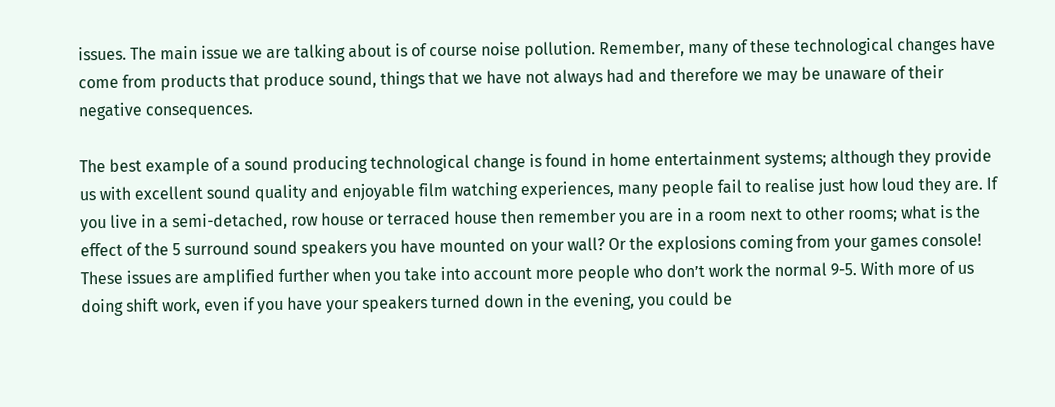issues. The main issue we are talking about is of course noise pollution. Remember, many of these technological changes have come from products that produce sound, things that we have not always had and therefore we may be unaware of their negative consequences.

The best example of a sound producing technological change is found in home entertainment systems; although they provide us with excellent sound quality and enjoyable film watching experiences, many people fail to realise just how loud they are. If you live in a semi-detached, row house or terraced house then remember you are in a room next to other rooms; what is the effect of the 5 surround sound speakers you have mounted on your wall? Or the explosions coming from your games console! These issues are amplified further when you take into account more people who don’t work the normal 9-5. With more of us doing shift work, even if you have your speakers turned down in the evening, you could be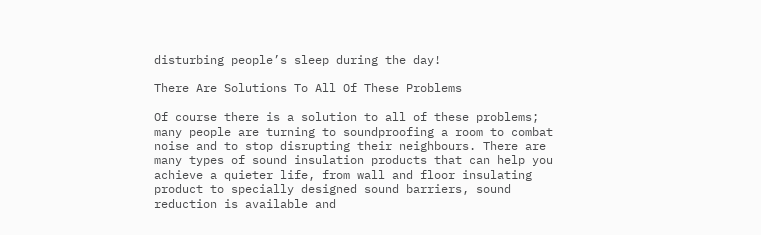disturbing people’s sleep during the day!

There Are Solutions To All Of These Problems

Of course there is a solution to all of these problems; many people are turning to soundproofing a room to combat noise and to stop disrupting their neighbours. There are many types of sound insulation products that can help you achieve a quieter life, from wall and floor insulating product to specially designed sound barriers, sound reduction is available and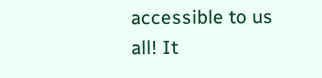accessible to us all! It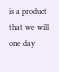is a product that we will one day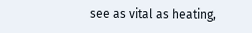see as vital as heating,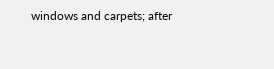windows and carpets; after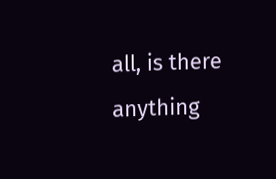all, is there anything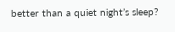better than a quiet night’s sleep?